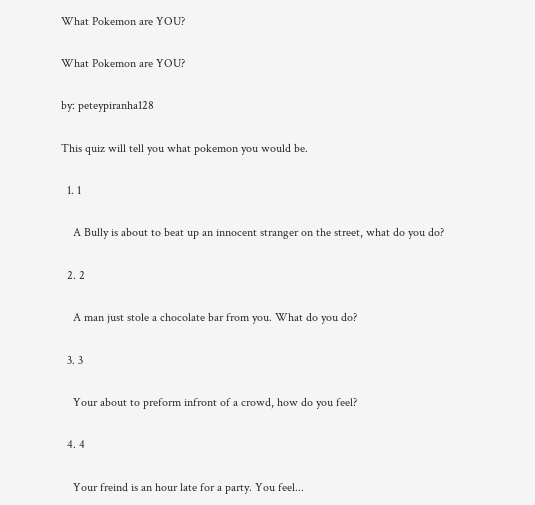What Pokemon are YOU?

What Pokemon are YOU?

by: peteypiranha128

This quiz will tell you what pokemon you would be.

  1. 1

    A Bully is about to beat up an innocent stranger on the street, what do you do?

  2. 2

    A man just stole a chocolate bar from you. What do you do?

  3. 3

    Your about to preform infront of a crowd, how do you feel?

  4. 4

    Your freind is an hour late for a party. You feel...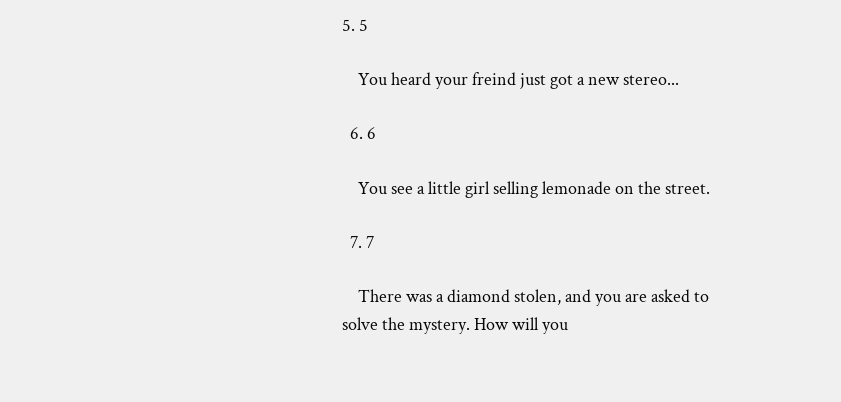5. 5

    You heard your freind just got a new stereo...

  6. 6

    You see a little girl selling lemonade on the street.

  7. 7

    There was a diamond stolen, and you are asked to solve the mystery. How will you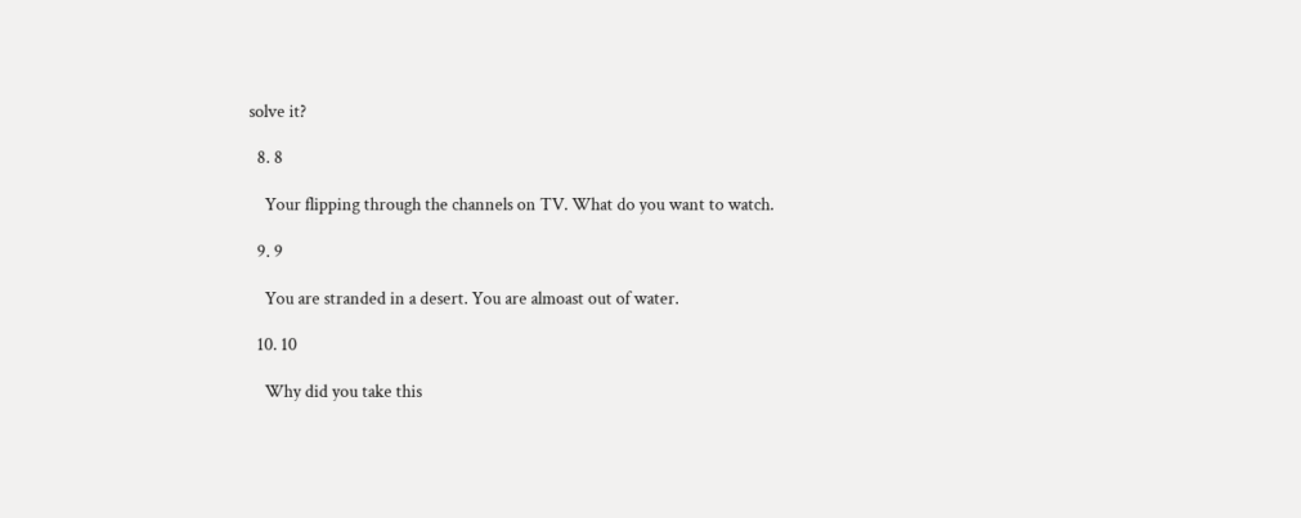solve it?

  8. 8

    Your flipping through the channels on TV. What do you want to watch.

  9. 9

    You are stranded in a desert. You are almoast out of water.

  10. 10

    Why did you take this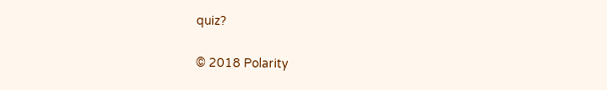quiz?

© 2018 Polarity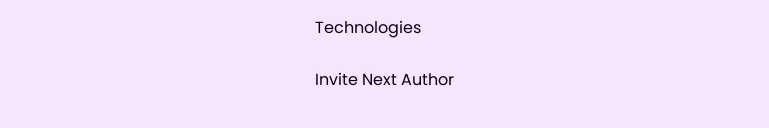Technologies

Invite Next Author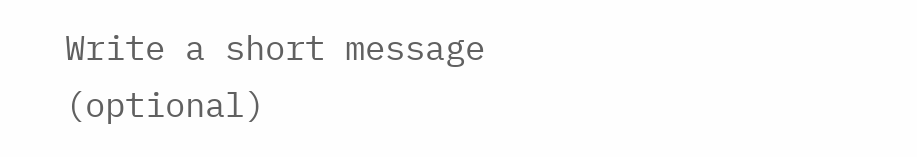Write a short message (optional)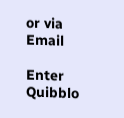or via Email

Enter Quibblo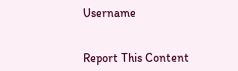Username


Report This Content